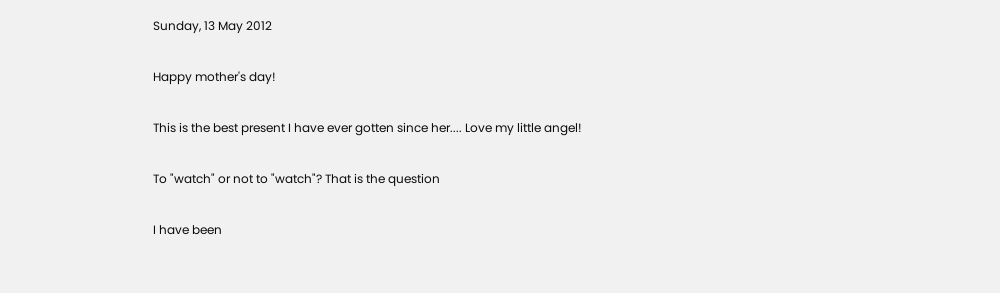Sunday, 13 May 2012

Happy mother's day!

This is the best present I have ever gotten since her.... Love my little angel!

To "watch" or not to "watch"? That is the question

I have been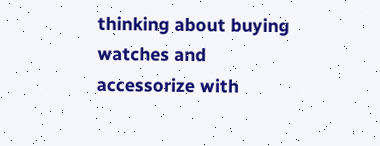thinking about buying watches and accessorize with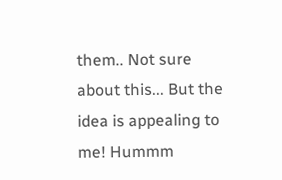them.. Not sure about this... But the idea is appealing to me! Hummm